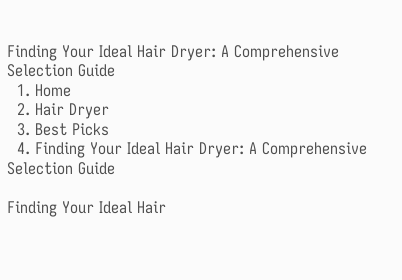Finding Your Ideal Hair Dryer: A Comprehensive Selection Guide
  1. Home
  2. Hair Dryer
  3. Best Picks
  4. Finding Your Ideal Hair Dryer: A Comprehensive Selection Guide

Finding Your Ideal Hair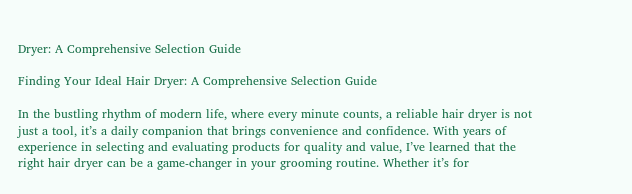Dryer: A Comprehensive Selection Guide

Finding Your Ideal Hair Dryer: A Comprehensive Selection Guide

In the bustling rhythm of modern life, where every minute counts, a reliable hair dryer is not just a tool, it’s a daily companion that brings convenience and confidence. With years of experience in selecting and evaluating products for quality and value, I’ve learned that the right hair dryer can be a game-changer in your grooming routine. Whether it’s for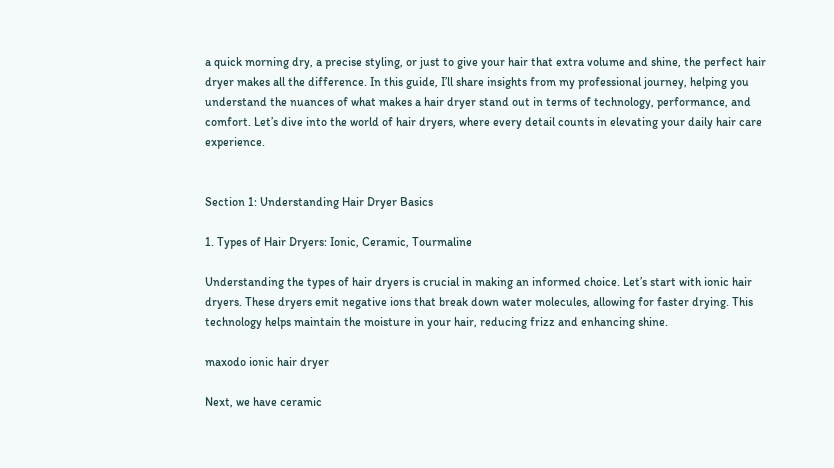a quick morning dry, a precise styling, or just to give your hair that extra volume and shine, the perfect hair dryer makes all the difference. In this guide, I’ll share insights from my professional journey, helping you understand the nuances of what makes a hair dryer stand out in terms of technology, performance, and comfort. Let’s dive into the world of hair dryers, where every detail counts in elevating your daily hair care experience.


Section 1: Understanding Hair Dryer Basics

1. Types of Hair Dryers: Ionic, Ceramic, Tourmaline

Understanding the types of hair dryers is crucial in making an informed choice. Let’s start with ionic hair dryers. These dryers emit negative ions that break down water molecules, allowing for faster drying. This technology helps maintain the moisture in your hair, reducing frizz and enhancing shine.

maxodo ionic hair dryer

Next, we have ceramic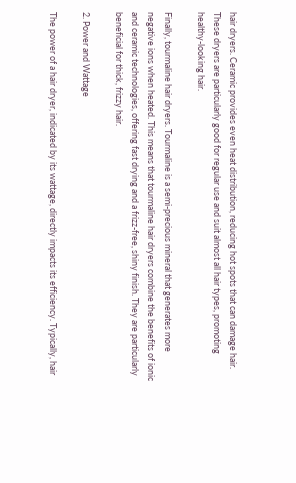hair dryers. Ceramic provides even heat distribution, reducing hot spots that can damage hair. These dryers are particularly good for regular use and suit almost all hair types, promoting healthy-looking hair.

Finally, tourmaline hair dryers. Tourmaline is a semi-precious mineral that generates more negative ions when heated. This means that tourmaline hair dryers combine the benefits of ionic and ceramic technologies, offering fast drying and a frizz-free, shiny finish. They are particularly beneficial for thick, frizzy hair.

2. Power and Wattage

The power of a hair dryer, indicated by its wattage, directly impacts its efficiency. Typically, hair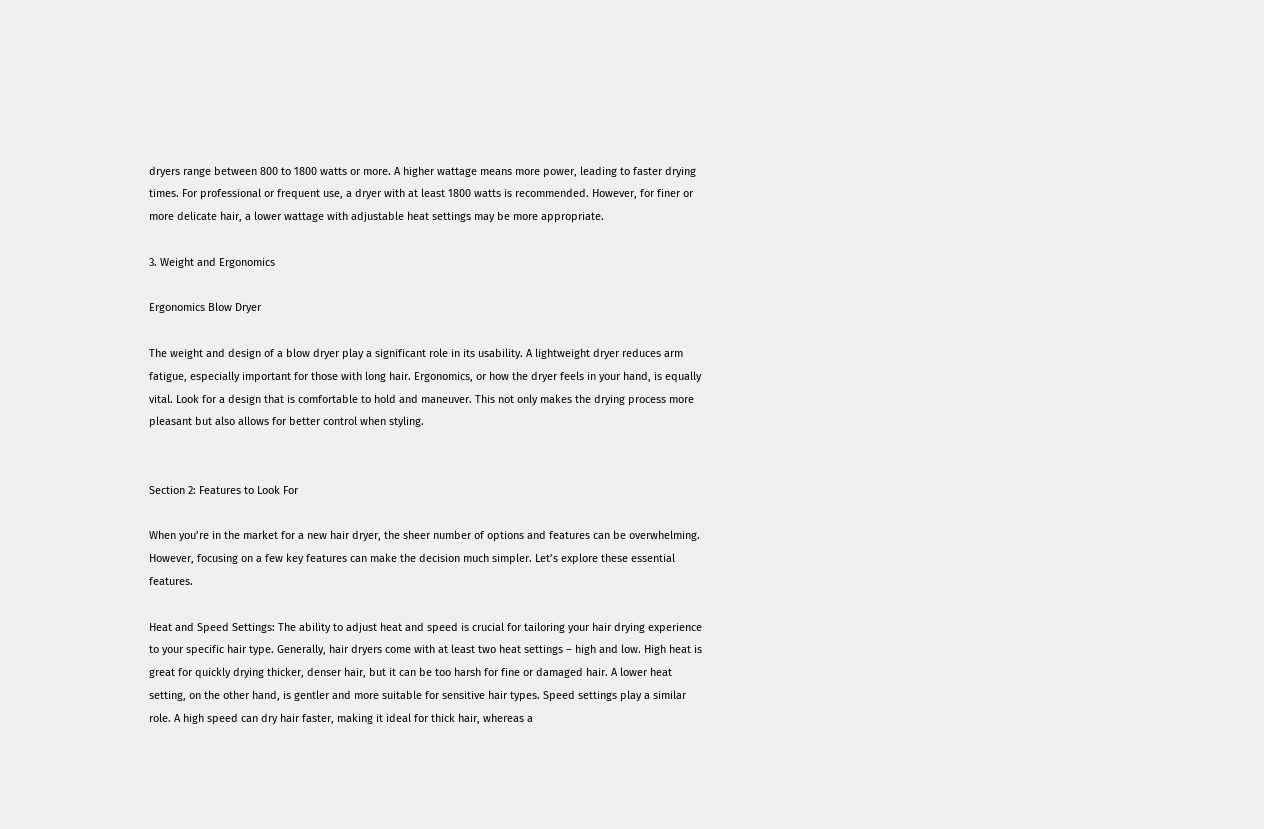dryers range between 800 to 1800 watts or more. A higher wattage means more power, leading to faster drying times. For professional or frequent use, a dryer with at least 1800 watts is recommended. However, for finer or more delicate hair, a lower wattage with adjustable heat settings may be more appropriate.

3. Weight and Ergonomics

Ergonomics Blow Dryer

The weight and design of a blow dryer play a significant role in its usability. A lightweight dryer reduces arm fatigue, especially important for those with long hair. Ergonomics, or how the dryer feels in your hand, is equally vital. Look for a design that is comfortable to hold and maneuver. This not only makes the drying process more pleasant but also allows for better control when styling.


Section 2: Features to Look For

When you’re in the market for a new hair dryer, the sheer number of options and features can be overwhelming. However, focusing on a few key features can make the decision much simpler. Let’s explore these essential features.

Heat and Speed Settings: The ability to adjust heat and speed is crucial for tailoring your hair drying experience to your specific hair type. Generally, hair dryers come with at least two heat settings – high and low. High heat is great for quickly drying thicker, denser hair, but it can be too harsh for fine or damaged hair. A lower heat setting, on the other hand, is gentler and more suitable for sensitive hair types. Speed settings play a similar role. A high speed can dry hair faster, making it ideal for thick hair, whereas a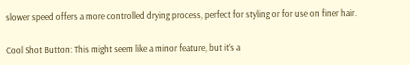slower speed offers a more controlled drying process, perfect for styling or for use on finer hair.

Cool Shot Button: This might seem like a minor feature, but it’s a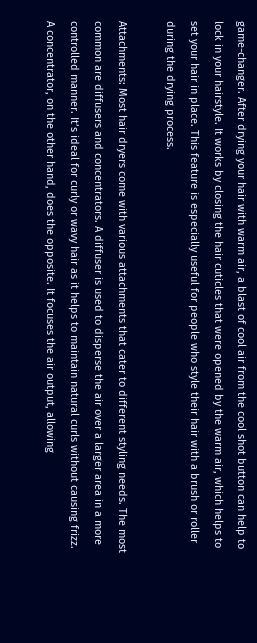game-changer. After drying your hair with warm air, a blast of cool air from the cool shot button can help to lock in your hairstyle. It works by closing the hair cuticles that were opened by the warm air, which helps to set your hair in place. This feature is especially useful for people who style their hair with a brush or roller during the drying process.

Attachments: Most hair dryers come with various attachments that cater to different styling needs. The most common are diffusers and concentrators. A diffuser is used to disperse the air over a larger area in a more controlled manner. It’s ideal for curly or wavy hair as it helps to maintain natural curls without causing frizz. A concentrator, on the other hand, does the opposite. It focuses the air output, allowing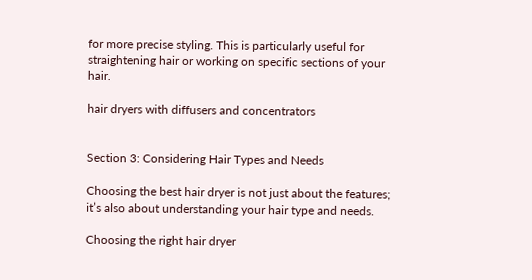for more precise styling. This is particularly useful for straightening hair or working on specific sections of your hair.

hair dryers with diffusers and concentrators


Section 3: Considering Hair Types and Needs

Choosing the best hair dryer is not just about the features; it’s also about understanding your hair type and needs.

Choosing the right hair dryer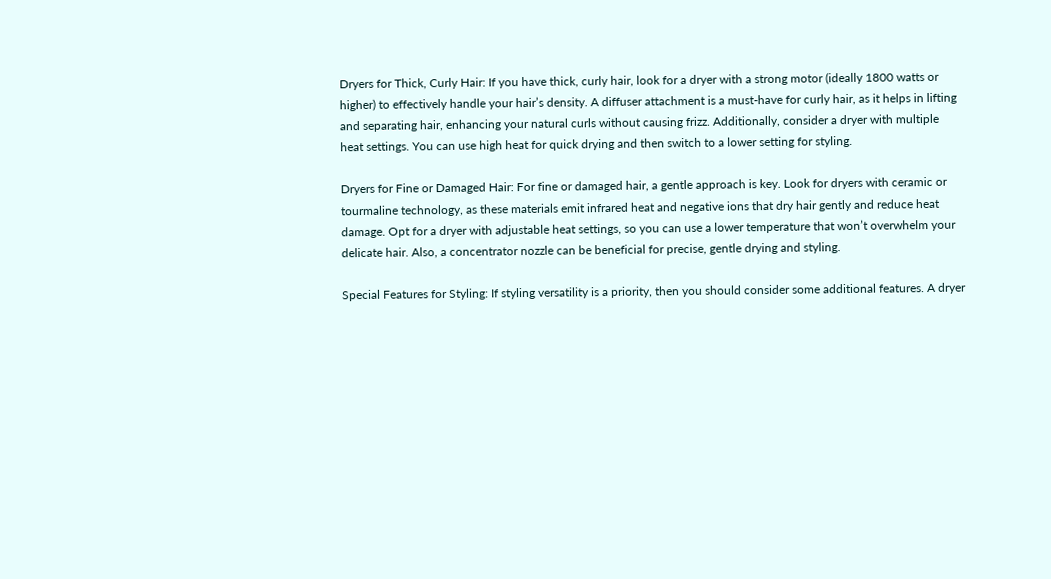Dryers for Thick, Curly Hair: If you have thick, curly hair, look for a dryer with a strong motor (ideally 1800 watts or higher) to effectively handle your hair’s density. A diffuser attachment is a must-have for curly hair, as it helps in lifting and separating hair, enhancing your natural curls without causing frizz. Additionally, consider a dryer with multiple heat settings. You can use high heat for quick drying and then switch to a lower setting for styling.

Dryers for Fine or Damaged Hair: For fine or damaged hair, a gentle approach is key. Look for dryers with ceramic or tourmaline technology, as these materials emit infrared heat and negative ions that dry hair gently and reduce heat damage. Opt for a dryer with adjustable heat settings, so you can use a lower temperature that won’t overwhelm your delicate hair. Also, a concentrator nozzle can be beneficial for precise, gentle drying and styling.

Special Features for Styling: If styling versatility is a priority, then you should consider some additional features. A dryer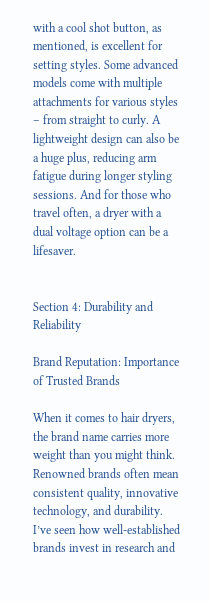with a cool shot button, as mentioned, is excellent for setting styles. Some advanced models come with multiple attachments for various styles – from straight to curly. A lightweight design can also be a huge plus, reducing arm fatigue during longer styling sessions. And for those who travel often, a dryer with a dual voltage option can be a lifesaver.


Section 4: Durability and Reliability

Brand Reputation: Importance of Trusted Brands

When it comes to hair dryers, the brand name carries more weight than you might think. Renowned brands often mean consistent quality, innovative technology, and durability. I’ve seen how well-established brands invest in research and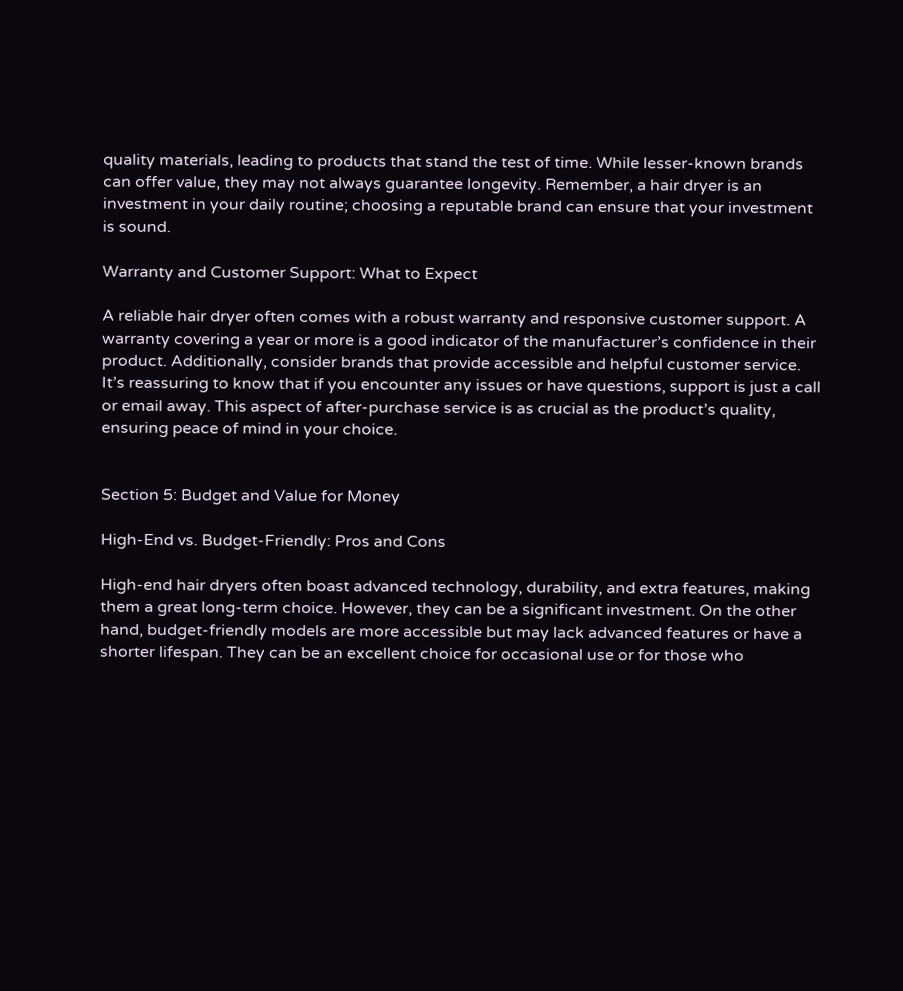quality materials, leading to products that stand the test of time. While lesser-known brands can offer value, they may not always guarantee longevity. Remember, a hair dryer is an investment in your daily routine; choosing a reputable brand can ensure that your investment is sound.

Warranty and Customer Support: What to Expect

A reliable hair dryer often comes with a robust warranty and responsive customer support. A warranty covering a year or more is a good indicator of the manufacturer’s confidence in their product. Additionally, consider brands that provide accessible and helpful customer service. It’s reassuring to know that if you encounter any issues or have questions, support is just a call or email away. This aspect of after-purchase service is as crucial as the product’s quality, ensuring peace of mind in your choice.


Section 5: Budget and Value for Money

High-End vs. Budget-Friendly: Pros and Cons

High-end hair dryers often boast advanced technology, durability, and extra features, making them a great long-term choice. However, they can be a significant investment. On the other hand, budget-friendly models are more accessible but may lack advanced features or have a shorter lifespan. They can be an excellent choice for occasional use or for those who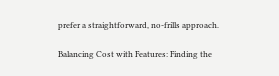prefer a straightforward, no-frills approach.

Balancing Cost with Features: Finding the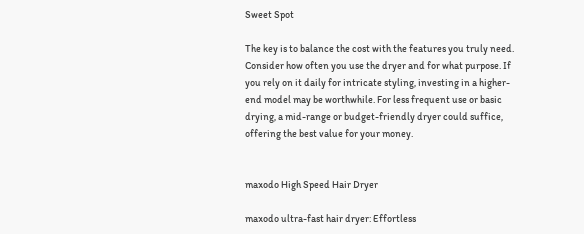Sweet Spot

The key is to balance the cost with the features you truly need. Consider how often you use the dryer and for what purpose. If you rely on it daily for intricate styling, investing in a higher-end model may be worthwhile. For less frequent use or basic drying, a mid-range or budget-friendly dryer could suffice, offering the best value for your money.


maxodo High Speed Hair Dryer

maxodo ultra-fast hair dryer: Effortless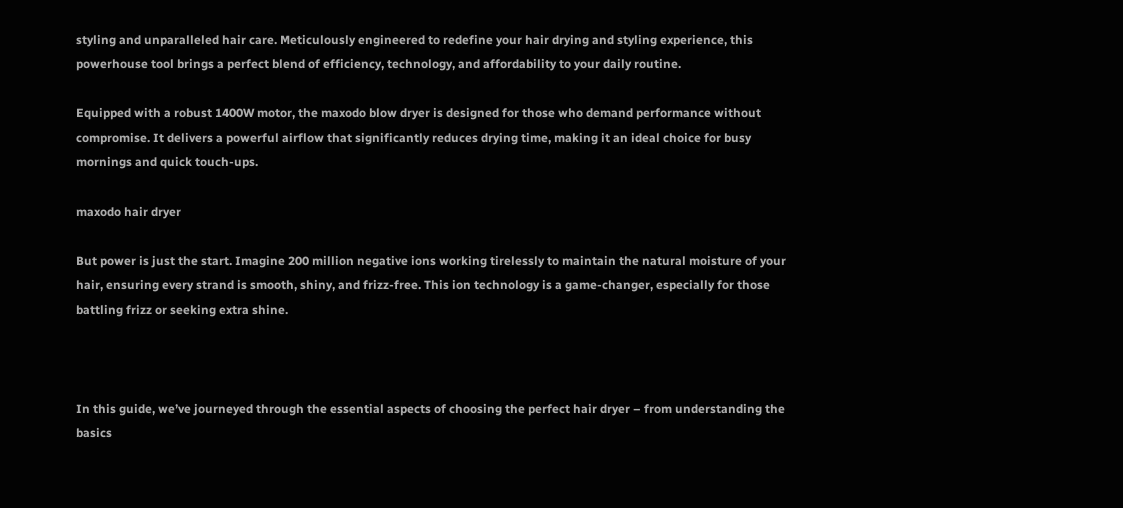styling and unparalleled hair care. Meticulously engineered to redefine your hair drying and styling experience, this powerhouse tool brings a perfect blend of efficiency, technology, and affordability to your daily routine.

Equipped with a robust 1400W motor, the maxodo blow dryer is designed for those who demand performance without compromise. It delivers a powerful airflow that significantly reduces drying time, making it an ideal choice for busy mornings and quick touch-ups.

maxodo hair dryer

But power is just the start. Imagine 200 million negative ions working tirelessly to maintain the natural moisture of your hair, ensuring every strand is smooth, shiny, and frizz-free. This ion technology is a game-changer, especially for those battling frizz or seeking extra shine.



In this guide, we’ve journeyed through the essential aspects of choosing the perfect hair dryer – from understanding the basics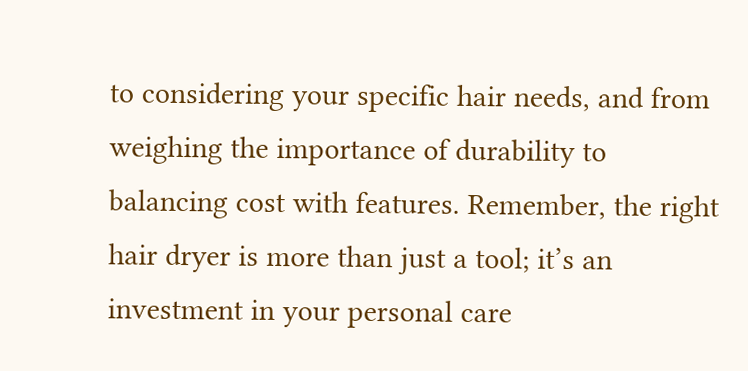to considering your specific hair needs, and from weighing the importance of durability to balancing cost with features. Remember, the right hair dryer is more than just a tool; it’s an investment in your personal care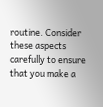routine. Consider these aspects carefully to ensure that you make a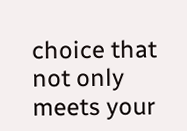choice that not only meets your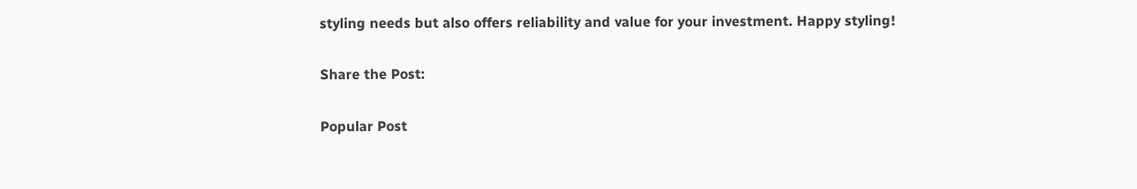styling needs but also offers reliability and value for your investment. Happy styling!

Share the Post:

Popular Post